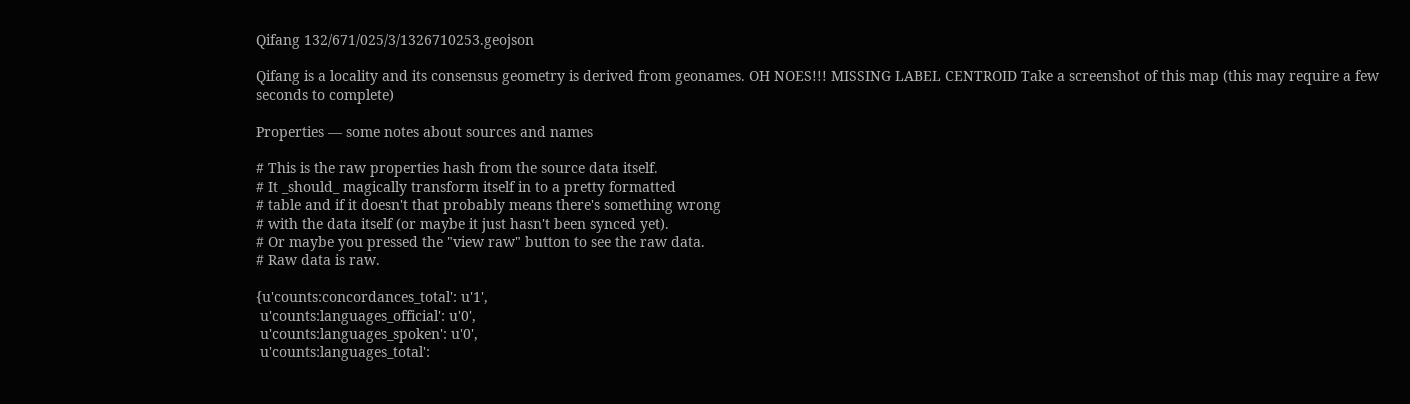Qifang 132/671/025/3/1326710253.geojson

Qifang is a locality and its consensus geometry is derived from geonames. OH NOES!!! MISSING LABEL CENTROID Take a screenshot of this map (this may require a few seconds to complete)

Properties — some notes about sources and names

# This is the raw properties hash from the source data itself.
# It _should_ magically transform itself in to a pretty formatted
# table and if it doesn't that probably means there's something wrong
# with the data itself (or maybe it just hasn't been synced yet).
# Or maybe you pressed the "view raw" button to see the raw data.
# Raw data is raw.

{u'counts:concordances_total': u'1',
 u'counts:languages_official': u'0',
 u'counts:languages_spoken': u'0',
 u'counts:languages_total':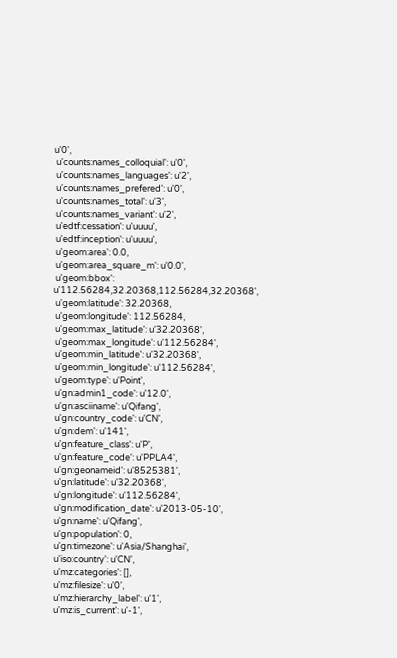u'0',
 u'counts:names_colloquial': u'0',
 u'counts:names_languages': u'2',
 u'counts:names_prefered': u'0',
 u'counts:names_total': u'3',
 u'counts:names_variant': u'2',
 u'edtf:cessation': u'uuuu',
 u'edtf:inception': u'uuuu',
 u'geom:area': 0.0,
 u'geom:area_square_m': u'0.0',
 u'geom:bbox': u'112.56284,32.20368,112.56284,32.20368',
 u'geom:latitude': 32.20368,
 u'geom:longitude': 112.56284,
 u'geom:max_latitude': u'32.20368',
 u'geom:max_longitude': u'112.56284',
 u'geom:min_latitude': u'32.20368',
 u'geom:min_longitude': u'112.56284',
 u'geom:type': u'Point',
 u'gn:admin1_code': u'12.0',
 u'gn:asciiname': u'Qifang',
 u'gn:country_code': u'CN',
 u'gn:dem': u'141',
 u'gn:feature_class': u'P',
 u'gn:feature_code': u'PPLA4',
 u'gn:geonameid': u'8525381',
 u'gn:latitude': u'32.20368',
 u'gn:longitude': u'112.56284',
 u'gn:modification_date': u'2013-05-10',
 u'gn:name': u'Qifang',
 u'gn:population': 0,
 u'gn:timezone': u'Asia/Shanghai',
 u'iso:country': u'CN',
 u'mz:categories': [],
 u'mz:filesize': u'0',
 u'mz:hierarchy_label': u'1',
 u'mz:is_current': u'-1',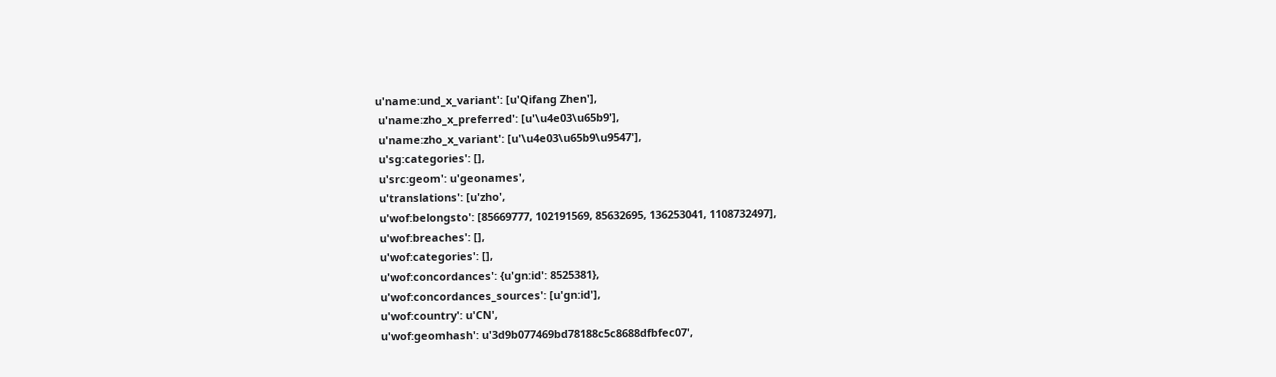u'name:und_x_variant': [u'Qifang Zhen'],
 u'name:zho_x_preferred': [u'\u4e03\u65b9'],
 u'name:zho_x_variant': [u'\u4e03\u65b9\u9547'],
 u'sg:categories': [],
 u'src:geom': u'geonames',
 u'translations': [u'zho',
 u'wof:belongsto': [85669777, 102191569, 85632695, 136253041, 1108732497],
 u'wof:breaches': [],
 u'wof:categories': [],
 u'wof:concordances': {u'gn:id': 8525381},
 u'wof:concordances_sources': [u'gn:id'],
 u'wof:country': u'CN',
 u'wof:geomhash': u'3d9b077469bd78188c5c8688dfbfec07',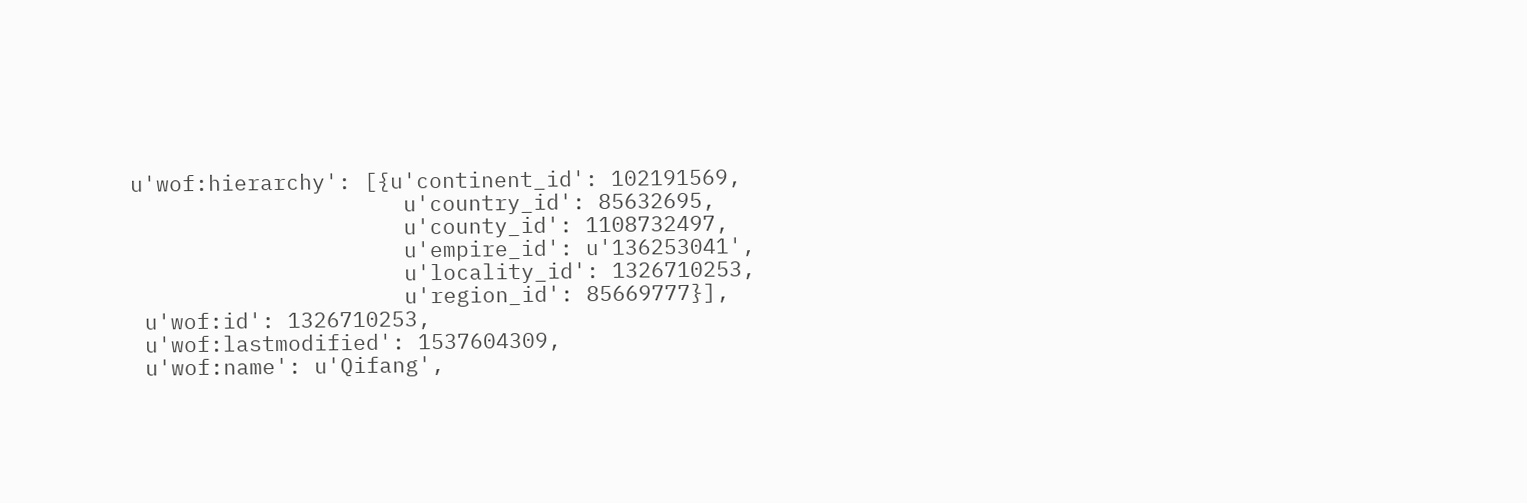u'wof:hierarchy': [{u'continent_id': 102191569,
                     u'country_id': 85632695,
                     u'county_id': 1108732497,
                     u'empire_id': u'136253041',
                     u'locality_id': 1326710253,
                     u'region_id': 85669777}],
 u'wof:id': 1326710253,
 u'wof:lastmodified': 1537604309,
 u'wof:name': u'Qifang',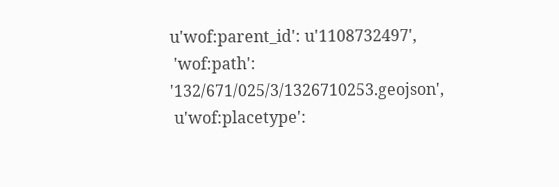u'wof:parent_id': u'1108732497',
 'wof:path': '132/671/025/3/1326710253.geojson',
 u'wof:placetype':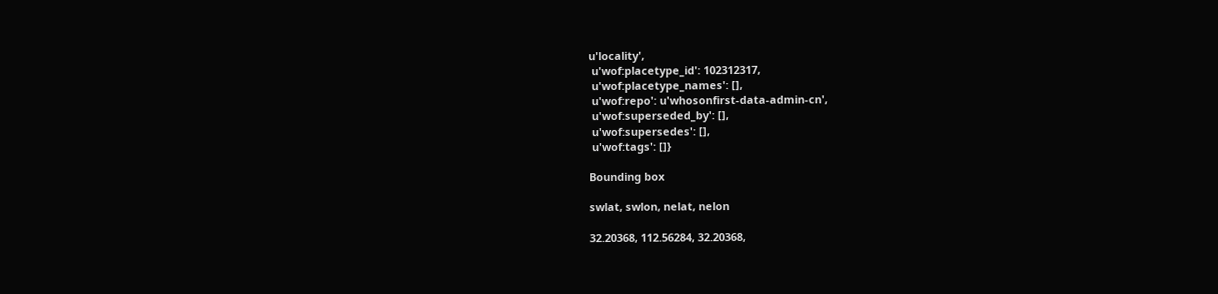u'locality',
 u'wof:placetype_id': 102312317,
 u'wof:placetype_names': [],
 u'wof:repo': u'whosonfirst-data-admin-cn',
 u'wof:superseded_by': [],
 u'wof:supersedes': [],
 u'wof:tags': []}

Bounding box

swlat, swlon, nelat, nelon

32.20368, 112.56284, 32.20368,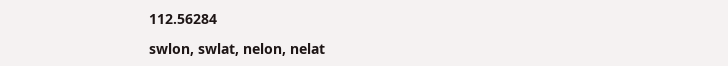112.56284

swlon, swlat, nelon, nelat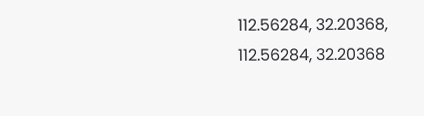112.56284, 32.20368, 112.56284, 32.20368